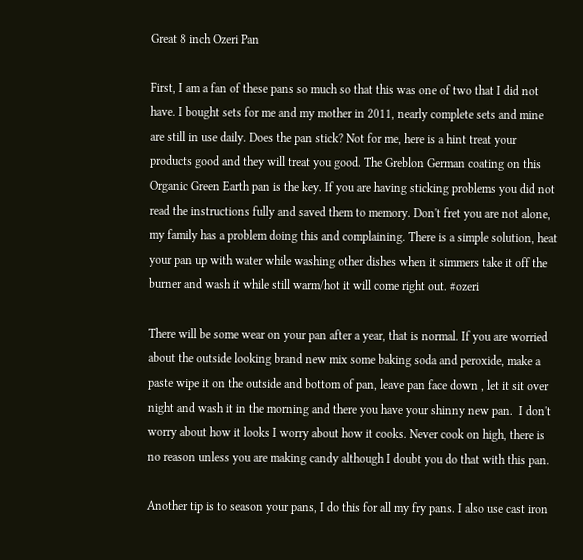Great 8 inch Ozeri Pan

First, I am a fan of these pans so much so that this was one of two that I did not have. I bought sets for me and my mother in 2011, nearly complete sets and mine are still in use daily. Does the pan stick? Not for me, here is a hint treat your products good and they will treat you good. The Greblon German coating on this Organic Green Earth pan is the key. If you are having sticking problems you did not read the instructions fully and saved them to memory. Don't fret you are not alone, my family has a problem doing this and complaining. There is a simple solution, heat your pan up with water while washing other dishes when it simmers take it off the burner and wash it while still warm/hot it will come right out. #ozeri

There will be some wear on your pan after a year, that is normal. If you are worried about the outside looking brand new mix some baking soda and peroxide, make a paste wipe it on the outside and bottom of pan, leave pan face down , let it sit over night and wash it in the morning and there you have your shinny new pan.  I don't worry about how it looks I worry about how it cooks. Never cook on high, there is no reason unless you are making candy although I doubt you do that with this pan.

Another tip is to season your pans, I do this for all my fry pans. I also use cast iron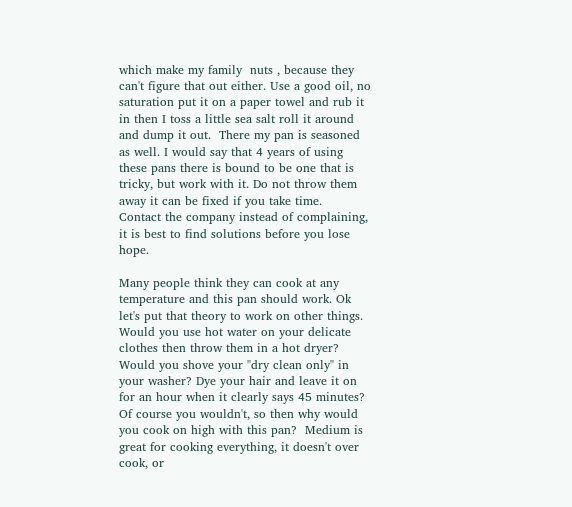which make my family  nuts , because they can't figure that out either. Use a good oil, no saturation put it on a paper towel and rub it in then I toss a little sea salt roll it around and dump it out.  There my pan is seasoned as well. I would say that 4 years of using these pans there is bound to be one that is tricky, but work with it. Do not throw them away it can be fixed if you take time.  Contact the company instead of complaining, it is best to find solutions before you lose hope.

Many people think they can cook at any temperature and this pan should work. Ok let's put that theory to work on other things. Would you use hot water on your delicate clothes then throw them in a hot dryer? Would you shove your "dry clean only" in your washer? Dye your hair and leave it on for an hour when it clearly says 45 minutes? Of course you wouldn't, so then why would you cook on high with this pan?  Medium is great for cooking everything, it doesn't over cook, or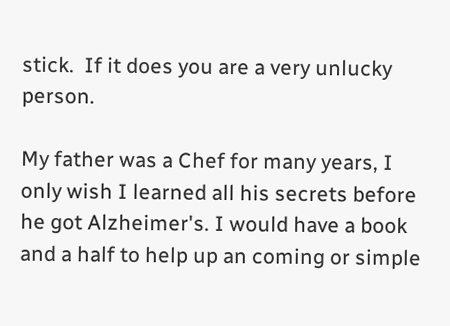stick.  If it does you are a very unlucky person.

My father was a Chef for many years, I only wish I learned all his secrets before he got Alzheimer's. I would have a book and a half to help up an coming or simple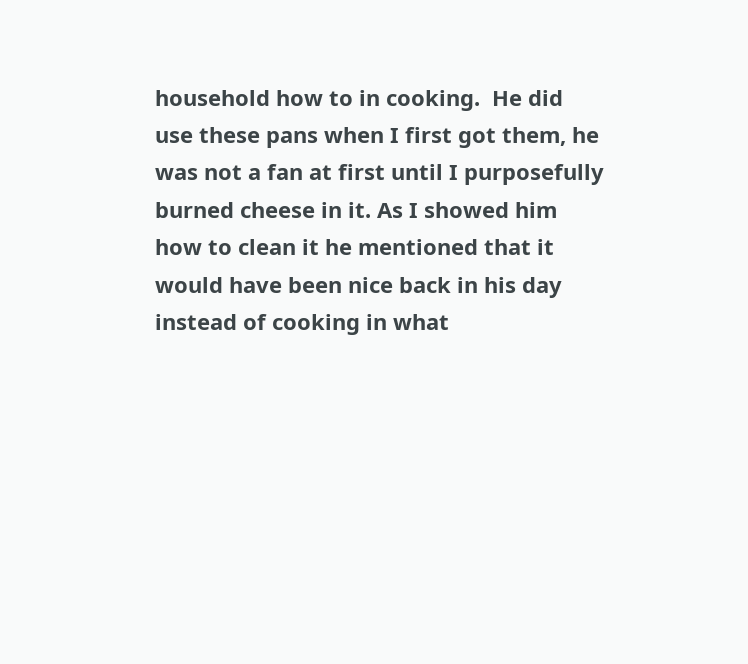household how to in cooking.  He did use these pans when I first got them, he was not a fan at first until I purposefully burned cheese in it. As I showed him how to clean it he mentioned that it would have been nice back in his day instead of cooking in what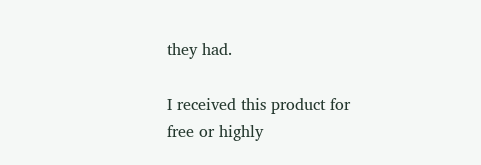they had.

I received this product for free or highly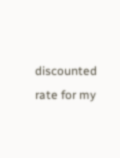discounted rate for my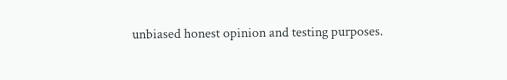unbiased honest opinion and testing purposes.